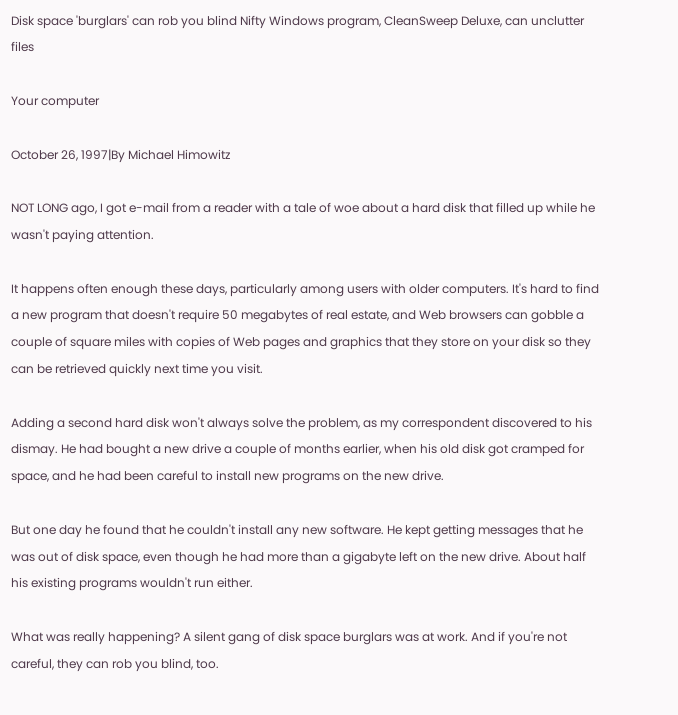Disk space 'burglars' can rob you blind Nifty Windows program, CleanSweep Deluxe, can unclutter files

Your computer

October 26, 1997|By Michael Himowitz

NOT LONG ago, I got e-mail from a reader with a tale of woe about a hard disk that filled up while he wasn't paying attention.

It happens often enough these days, particularly among users with older computers. It's hard to find a new program that doesn't require 50 megabytes of real estate, and Web browsers can gobble a couple of square miles with copies of Web pages and graphics that they store on your disk so they can be retrieved quickly next time you visit.

Adding a second hard disk won't always solve the problem, as my correspondent discovered to his dismay. He had bought a new drive a couple of months earlier, when his old disk got cramped for space, and he had been careful to install new programs on the new drive.

But one day he found that he couldn't install any new software. He kept getting messages that he was out of disk space, even though he had more than a gigabyte left on the new drive. About half his existing programs wouldn't run either.

What was really happening? A silent gang of disk space burglars was at work. And if you're not careful, they can rob you blind, too.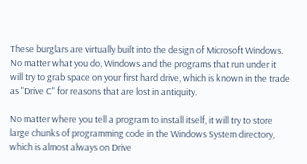These burglars are virtually built into the design of Microsoft Windows. No matter what you do, Windows and the programs that run under it will try to grab space on your first hard drive, which is known in the trade as "Drive C" for reasons that are lost in antiquity.

No matter where you tell a program to install itself, it will try to store large chunks of programming code in the Windows System directory, which is almost always on Drive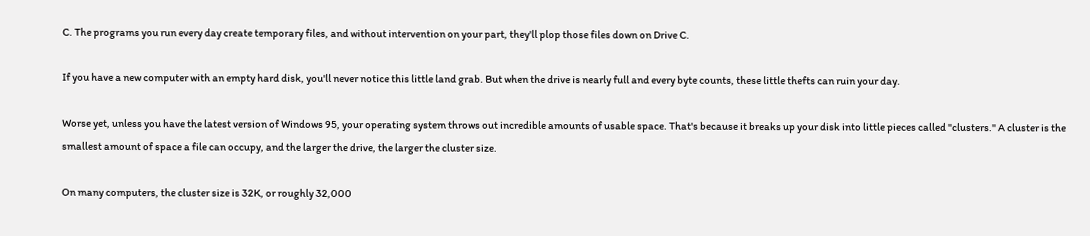C. The programs you run every day create temporary files, and without intervention on your part, they'll plop those files down on Drive C.

If you have a new computer with an empty hard disk, you'll never notice this little land grab. But when the drive is nearly full and every byte counts, these little thefts can ruin your day.

Worse yet, unless you have the latest version of Windows 95, your operating system throws out incredible amounts of usable space. That's because it breaks up your disk into little pieces called "clusters." A cluster is the smallest amount of space a file can occupy, and the larger the drive, the larger the cluster size.

On many computers, the cluster size is 32K, or roughly 32,000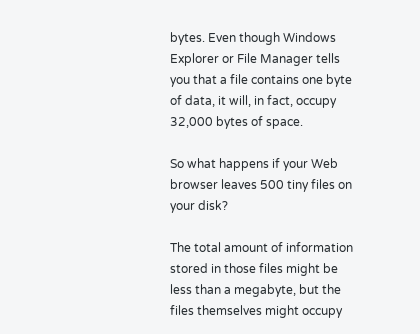bytes. Even though Windows Explorer or File Manager tells you that a file contains one byte of data, it will, in fact, occupy 32,000 bytes of space.

So what happens if your Web browser leaves 500 tiny files on your disk?

The total amount of information stored in those files might be less than a megabyte, but the files themselves might occupy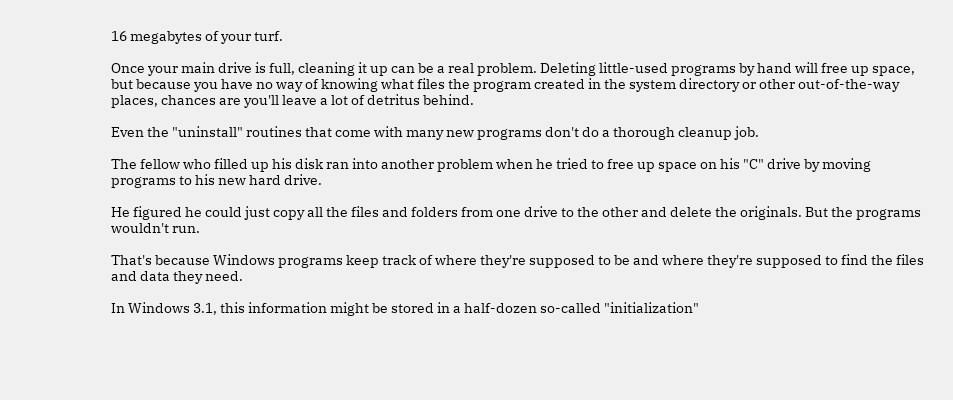16 megabytes of your turf.

Once your main drive is full, cleaning it up can be a real problem. Deleting little-used programs by hand will free up space, but because you have no way of knowing what files the program created in the system directory or other out-of-the-way places, chances are you'll leave a lot of detritus behind.

Even the "uninstall" routines that come with many new programs don't do a thorough cleanup job.

The fellow who filled up his disk ran into another problem when he tried to free up space on his "C" drive by moving programs to his new hard drive.

He figured he could just copy all the files and folders from one drive to the other and delete the originals. But the programs wouldn't run.

That's because Windows programs keep track of where they're supposed to be and where they're supposed to find the files and data they need.

In Windows 3.1, this information might be stored in a half-dozen so-called "initialization"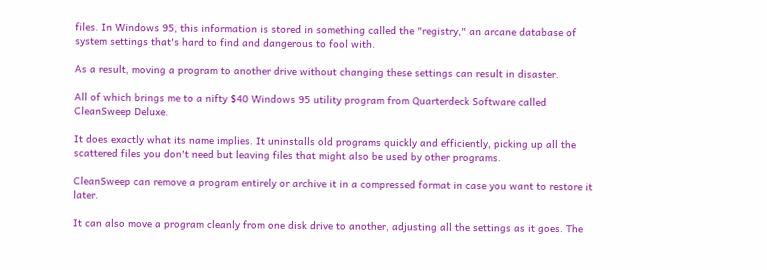files. In Windows 95, this information is stored in something called the "registry," an arcane database of system settings that's hard to find and dangerous to fool with.

As a result, moving a program to another drive without changing these settings can result in disaster.

All of which brings me to a nifty $40 Windows 95 utility program from Quarterdeck Software called CleanSweep Deluxe.

It does exactly what its name implies. It uninstalls old programs quickly and efficiently, picking up all the scattered files you don't need but leaving files that might also be used by other programs.

CleanSweep can remove a program entirely or archive it in a compressed format in case you want to restore it later.

It can also move a program cleanly from one disk drive to another, adjusting all the settings as it goes. The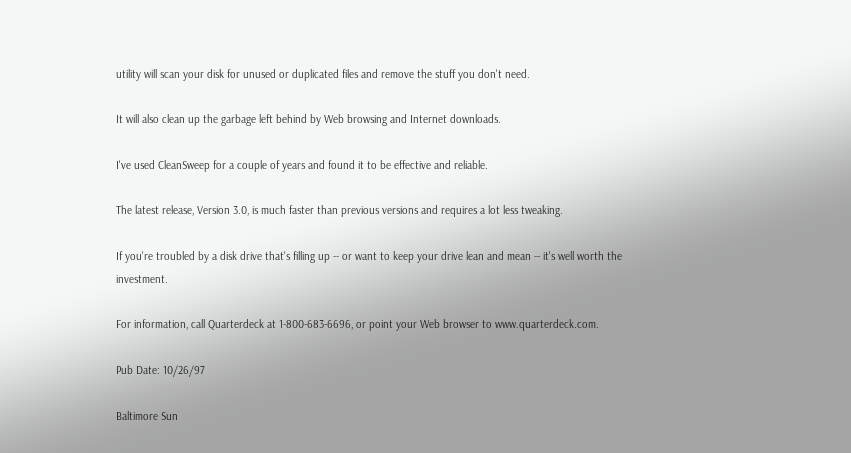utility will scan your disk for unused or duplicated files and remove the stuff you don't need.

It will also clean up the garbage left behind by Web browsing and Internet downloads.

I've used CleanSweep for a couple of years and found it to be effective and reliable.

The latest release, Version 3.0, is much faster than previous versions and requires a lot less tweaking.

If you're troubled by a disk drive that's filling up -- or want to keep your drive lean and mean -- it's well worth the investment.

For information, call Quarterdeck at 1-800-683-6696, or point your Web browser to www.quarterdeck.com.

Pub Date: 10/26/97

Baltimore Sun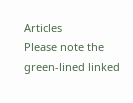Articles
Please note the green-lined linked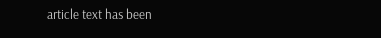article text has been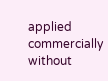applied commercially without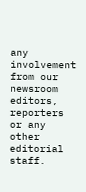any involvement from our newsroom editors, reporters or any other editorial staff.